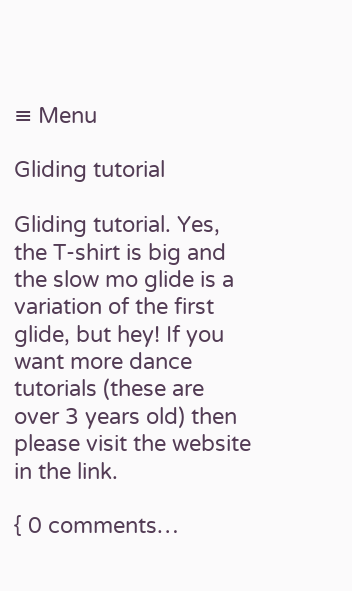≡ Menu

Gliding tutorial

Gliding tutorial. Yes, the T-shirt is big and the slow mo glide is a variation of the first glide, but hey! If you want more dance tutorials (these are over 3 years old) then please visit the website in the link.

{ 0 comments…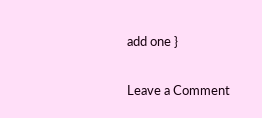add one }

Leave a Comment